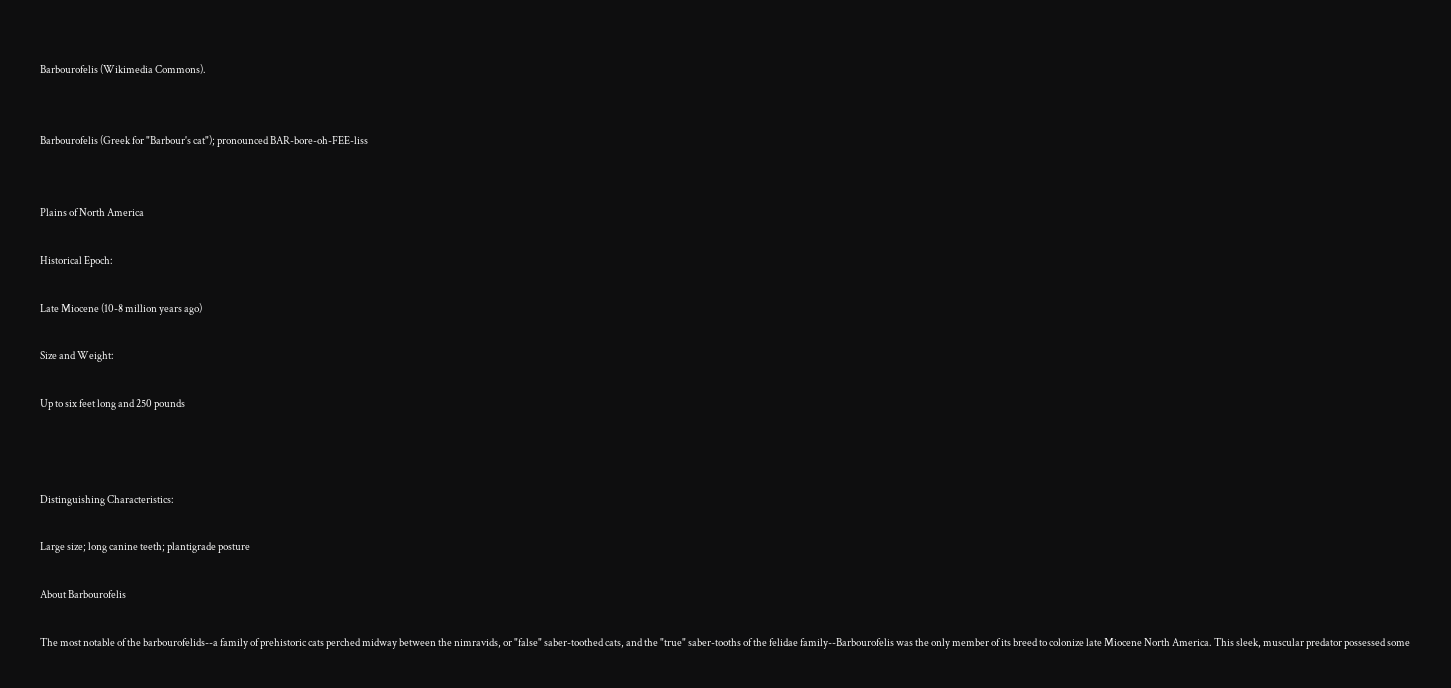Barbourofelis (Wikimedia Commons).


Barbourofelis (Greek for "Barbour's cat"); pronounced BAR-bore-oh-FEE-liss


Plains of North America

Historical Epoch:

Late Miocene (10-8 million years ago)

Size and Weight:

Up to six feet long and 250 pounds



Distinguishing Characteristics:

Large size; long canine teeth; plantigrade posture

About Barbourofelis

The most notable of the barbourofelids--a family of prehistoric cats perched midway between the nimravids, or "false" saber-toothed cats, and the "true" saber-tooths of the felidae family--Barbourofelis was the only member of its breed to colonize late Miocene North America. This sleek, muscular predator possessed some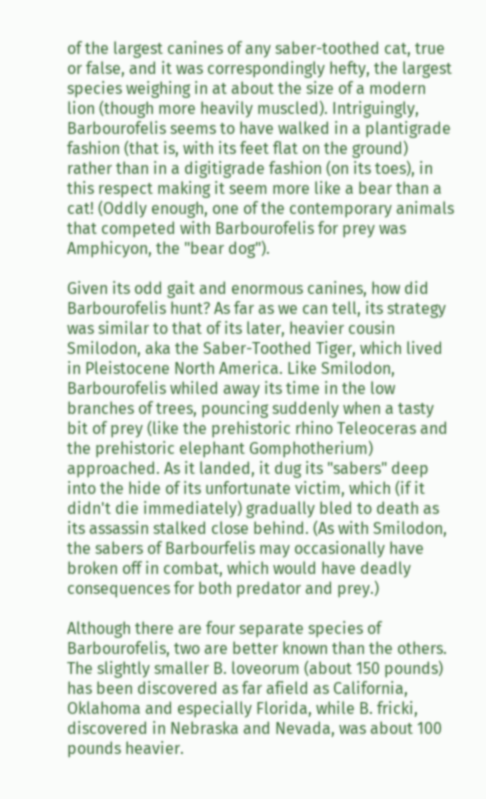of the largest canines of any saber-toothed cat, true or false, and it was correspondingly hefty, the largest species weighing in at about the size of a modern lion (though more heavily muscled). Intriguingly, Barbourofelis seems to have walked in a plantigrade fashion (that is, with its feet flat on the ground) rather than in a digitigrade fashion (on its toes), in this respect making it seem more like a bear than a cat! (Oddly enough, one of the contemporary animals that competed with Barbourofelis for prey was Amphicyon, the "bear dog").

Given its odd gait and enormous canines, how did Barbourofelis hunt? As far as we can tell, its strategy was similar to that of its later, heavier cousin Smilodon, aka the Saber-Toothed Tiger, which lived in Pleistocene North America. Like Smilodon, Barbourofelis whiled away its time in the low branches of trees, pouncing suddenly when a tasty bit of prey (like the prehistoric rhino Teleoceras and the prehistoric elephant Gomphotherium) approached. As it landed, it dug its "sabers" deep into the hide of its unfortunate victim, which (if it didn't die immediately) gradually bled to death as its assassin stalked close behind. (As with Smilodon, the sabers of Barbourfelis may occasionally have broken off in combat, which would have deadly consequences for both predator and prey.)

Although there are four separate species of Barbourofelis, two are better known than the others. The slightly smaller B. loveorum (about 150 pounds) has been discovered as far afield as California, Oklahoma and especially Florida, while B. fricki, discovered in Nebraska and Nevada, was about 100 pounds heavier.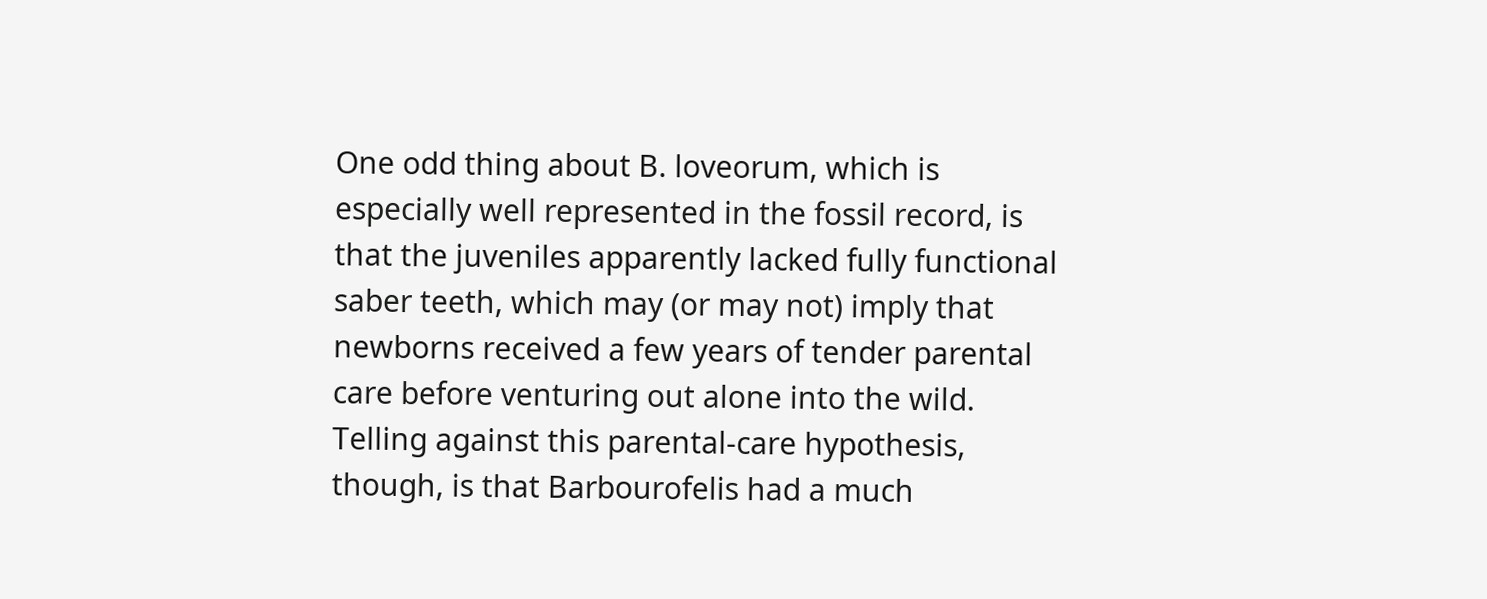One odd thing about B. loveorum, which is especially well represented in the fossil record, is that the juveniles apparently lacked fully functional saber teeth, which may (or may not) imply that newborns received a few years of tender parental care before venturing out alone into the wild. Telling against this parental-care hypothesis, though, is that Barbourofelis had a much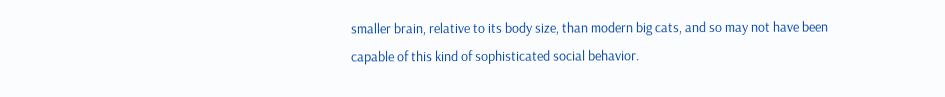smaller brain, relative to its body size, than modern big cats, and so may not have been capable of this kind of sophisticated social behavior.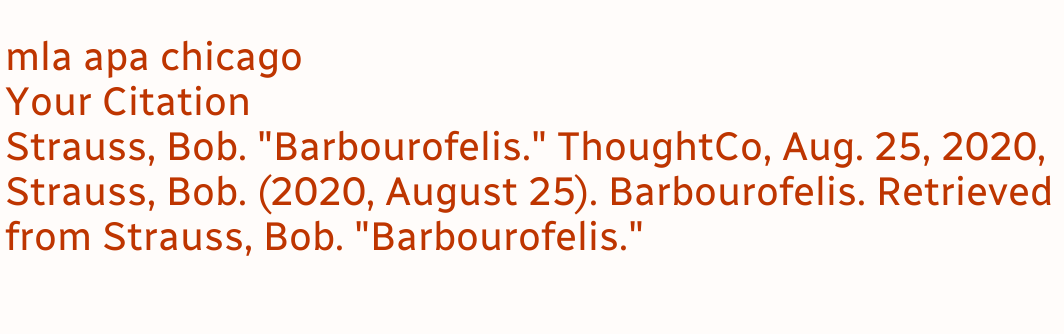mla apa chicago
Your Citation
Strauss, Bob. "Barbourofelis." ThoughtCo, Aug. 25, 2020, Strauss, Bob. (2020, August 25). Barbourofelis. Retrieved from Strauss, Bob. "Barbourofelis."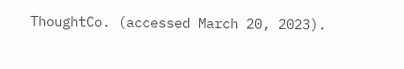ThoughtCo. (accessed March 20, 2023).